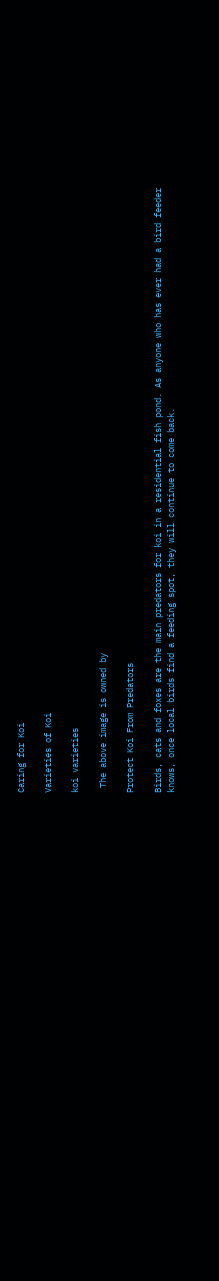Caring for Koi

Varieties of Koi

koi varieties

 The above image is owned by

Protect Koi From Predators

Birds, cats and foxes are the main predators for koi in a residential fish pond. As anyone who has ever had a bird feeder knows, once local birds find a feeding spot, they will continue to come back.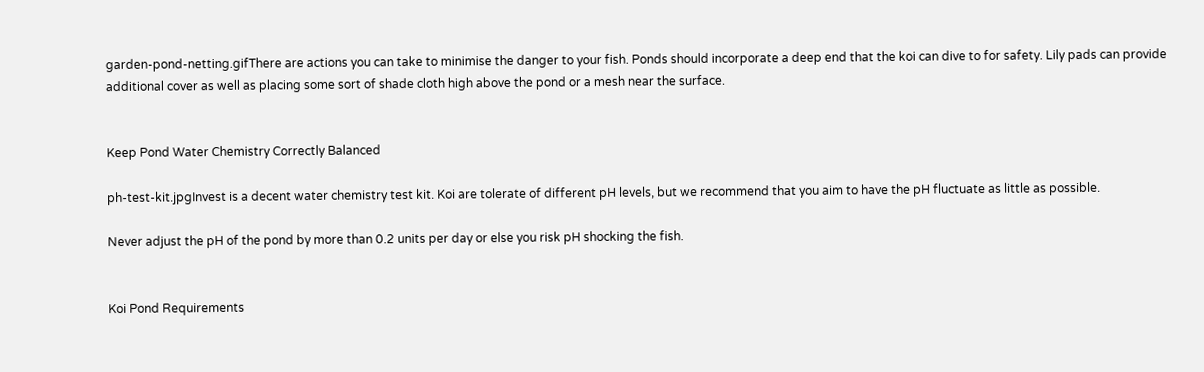garden-pond-netting.gifThere are actions you can take to minimise the danger to your fish. Ponds should incorporate a deep end that the koi can dive to for safety. Lily pads can provide additional cover as well as placing some sort of shade cloth high above the pond or a mesh near the surface.


Keep Pond Water Chemistry Correctly Balanced

ph-test-kit.jpgInvest is a decent water chemistry test kit. Koi are tolerate of different pH levels, but we recommend that you aim to have the pH fluctuate as little as possible.

Never adjust the pH of the pond by more than 0.2 units per day or else you risk pH shocking the fish.


Koi Pond Requirements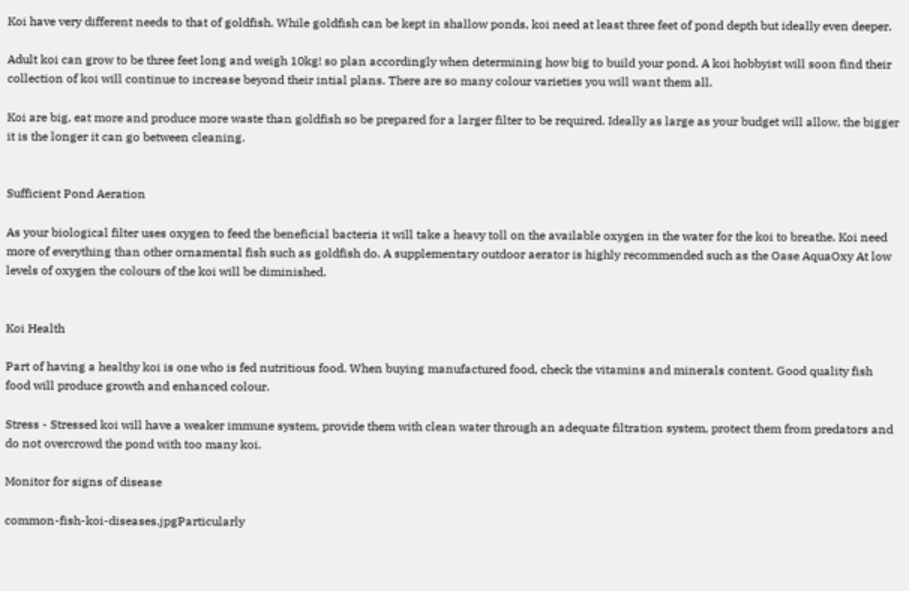Koi have very different needs to that of goldfish. While goldfish can be kept in shallow ponds, koi need at least three feet of pond depth but ideally even deeper.

Adult koi can grow to be three feet long and weigh 10kg! so plan accordingly when determining how big to build your pond. A koi hobbyist will soon find their collection of koi will continue to increase beyond their intial plans. There are so many colour varieties you will want them all.

Koi are big, eat more and produce more waste than goldfish so be prepared for a larger filter to be required. Ideally as large as your budget will allow, the bigger it is the longer it can go between cleaning.


Sufficient Pond Aeration

As your biological filter uses oxygen to feed the beneficial bacteria it will take a heavy toll on the available oxygen in the water for the koi to breathe. Koi need more of everything than other ornamental fish such as goldfish do. A supplementary outdoor aerator is highly recommended such as the Oase AquaOxy At low levels of oxygen the colours of the koi will be diminished.


Koi Health

Part of having a healthy koi is one who is fed nutritious food. When buying manufactured food, check the vitamins and minerals content. Good quality fish food will produce growth and enhanced colour.

Stress - Stressed koi will have a weaker immune system, provide them with clean water through an adequate filtration system, protect them from predators and do not overcrowd the pond with too many koi.

Monitor for signs of disease

common-fish-koi-diseases.jpgParticularly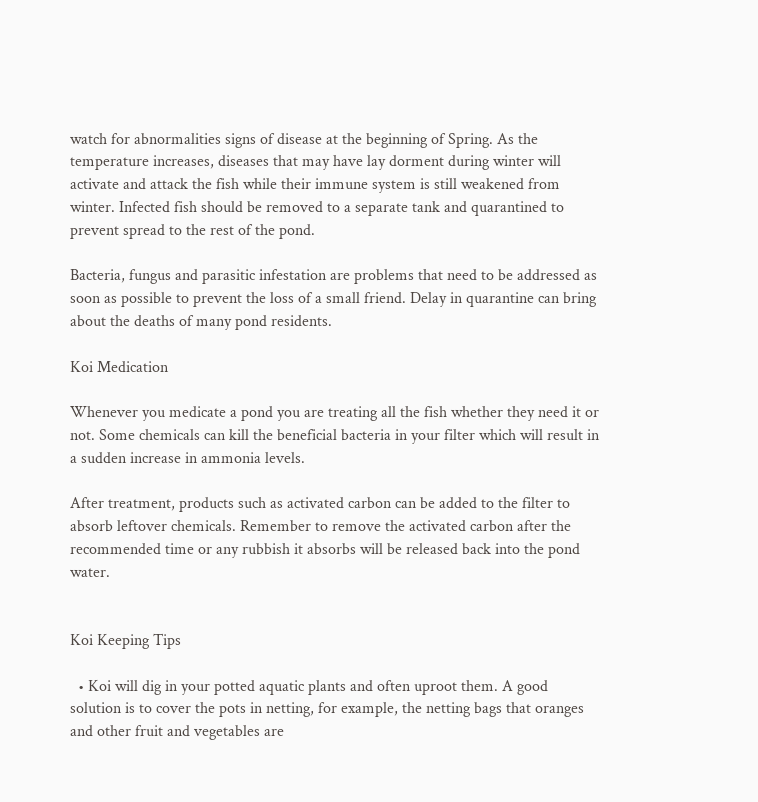watch for abnormalities signs of disease at the beginning of Spring. As the temperature increases, diseases that may have lay dorment during winter will activate and attack the fish while their immune system is still weakened from winter. Infected fish should be removed to a separate tank and quarantined to prevent spread to the rest of the pond.

Bacteria, fungus and parasitic infestation are problems that need to be addressed as soon as possible to prevent the loss of a small friend. Delay in quarantine can bring about the deaths of many pond residents.

Koi Medication

Whenever you medicate a pond you are treating all the fish whether they need it or not. Some chemicals can kill the beneficial bacteria in your filter which will result in a sudden increase in ammonia levels.

After treatment, products such as activated carbon can be added to the filter to absorb leftover chemicals. Remember to remove the activated carbon after the recommended time or any rubbish it absorbs will be released back into the pond water.


Koi Keeping Tips

  • Koi will dig in your potted aquatic plants and often uproot them. A good solution is to cover the pots in netting, for example, the netting bags that oranges and other fruit and vegetables are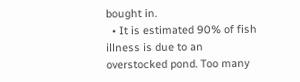bought in.
  • It is estimated 90% of fish illness is due to an overstocked pond. Too many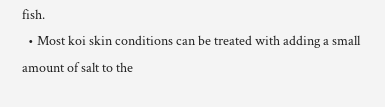fish.
  • Most koi skin conditions can be treated with adding a small amount of salt to the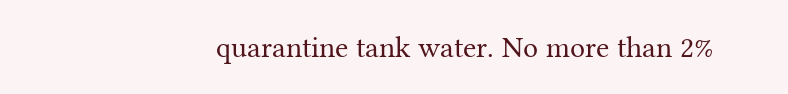quarantine tank water. No more than 2%